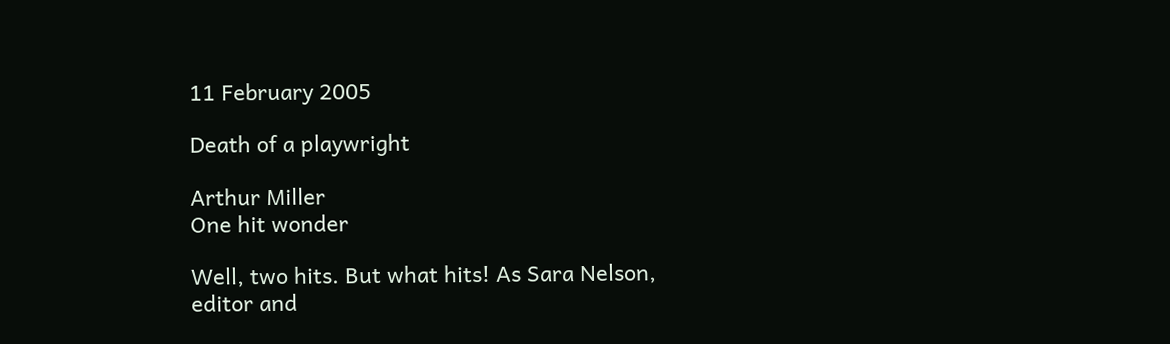11 February 2005

Death of a playwright

Arthur Miller
One hit wonder

Well, two hits. But what hits! As Sara Nelson, editor and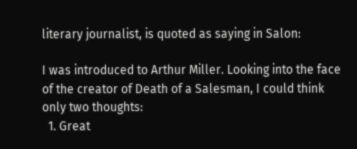literary journalist, is quoted as saying in Salon:

I was introduced to Arthur Miller. Looking into the face of the creator of Death of a Salesman, I could think only two thoughts:
  1. Great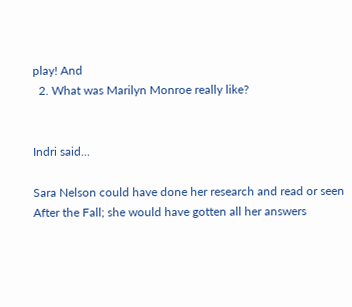play! And
  2. What was Marilyn Monroe really like?


Indri said...

Sara Nelson could have done her research and read or seen After the Fall; she would have gotten all her answers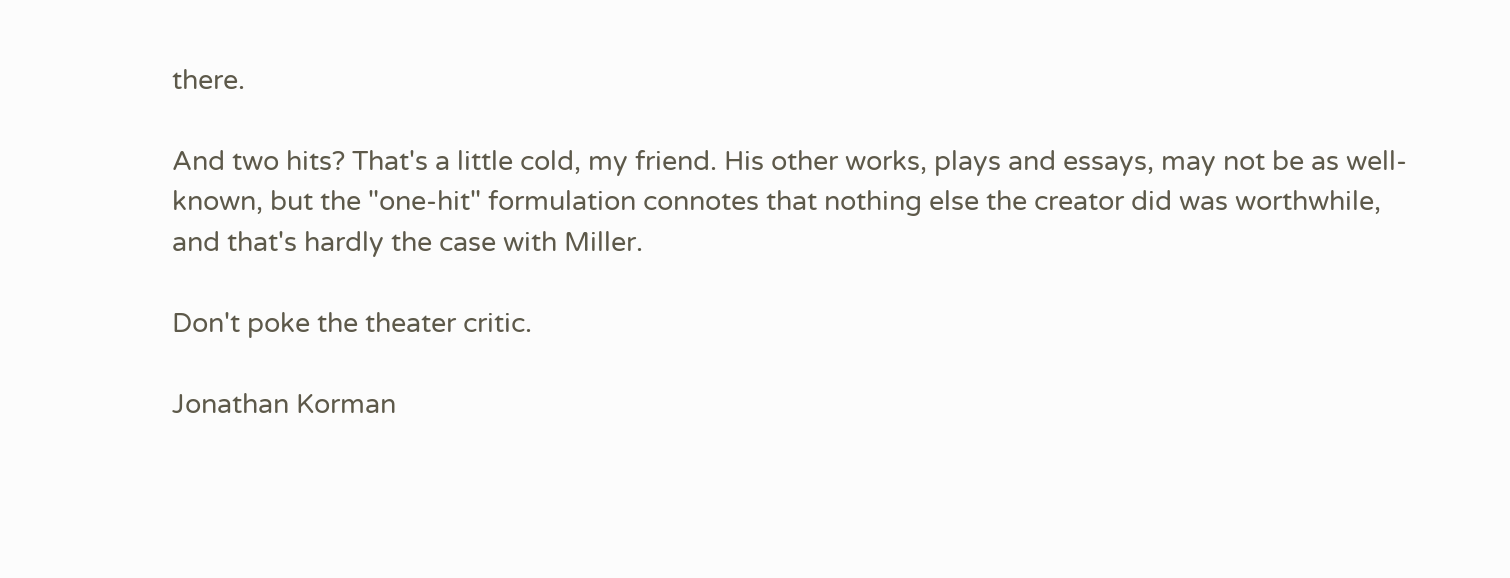there.

And two hits? That's a little cold, my friend. His other works, plays and essays, may not be as well-known, but the "one-hit" formulation connotes that nothing else the creator did was worthwhile, and that's hardly the case with Miller.

Don't poke the theater critic.

Jonathan Korman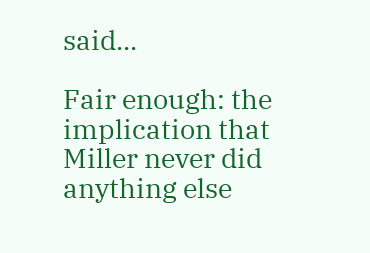said...

Fair enough: the implication that Miller never did anything else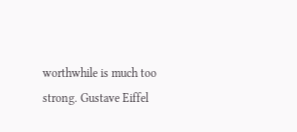worthwhile is much too strong. Gustave Eiffel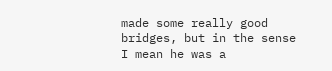made some really good bridges, but in the sense I mean he was a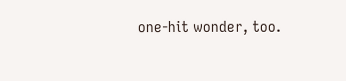one-hit wonder, too.